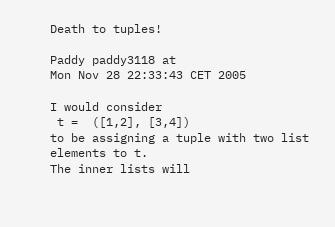Death to tuples!

Paddy paddy3118 at
Mon Nov 28 22:33:43 CET 2005

I would consider
 t =  ([1,2], [3,4])
to be assigning a tuple with two list elements to t.
The inner lists will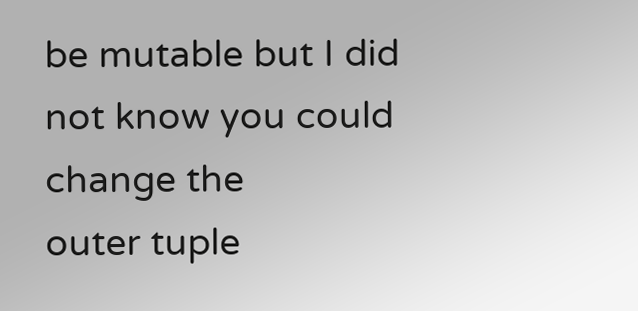be mutable but I did not know you could change the
outer tuple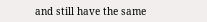and still have the same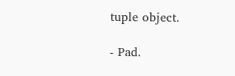tuple object.

- Pad.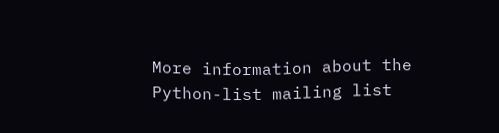More information about the Python-list mailing list